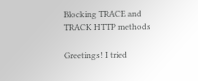Blocking TRACE and TRACK HTTP methods

Greetings! I tried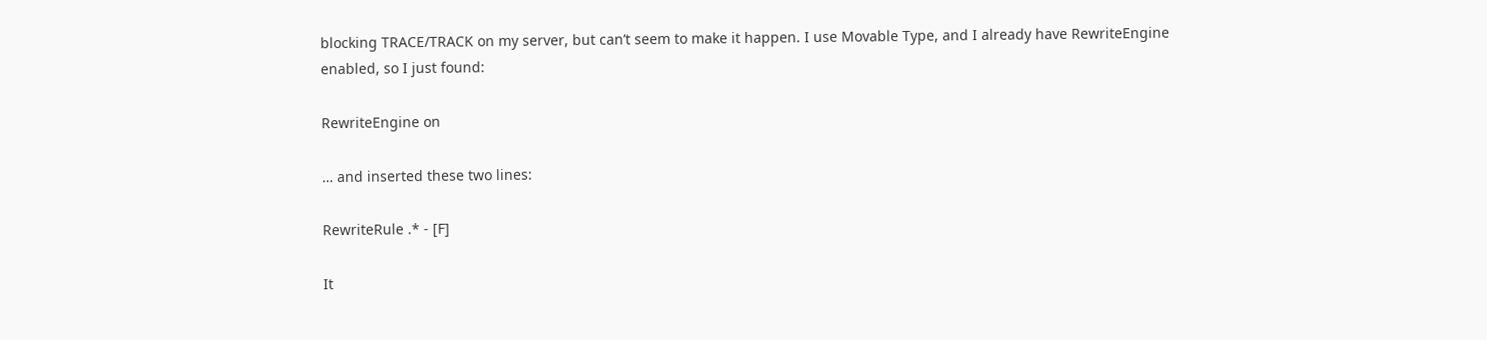blocking TRACE/TRACK on my server, but can’t seem to make it happen. I use Movable Type, and I already have RewriteEngine enabled, so I just found:

RewriteEngine on

… and inserted these two lines:

RewriteRule .* - [F]

It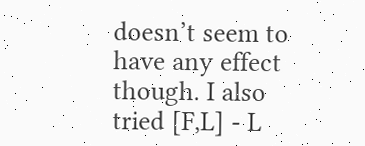doesn’t seem to have any effect though. I also tried [F,L] - L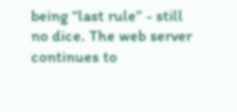being “last rule” - still no dice. The web server continues to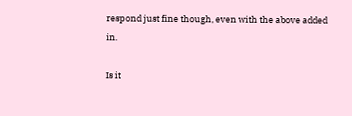respond just fine though, even with the above added in.

Is it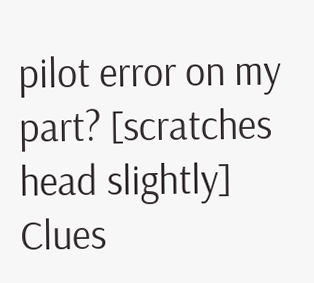pilot error on my part? [scratches head slightly] Clues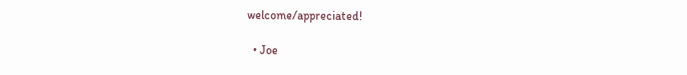welcome/appreciated!

  • Joe